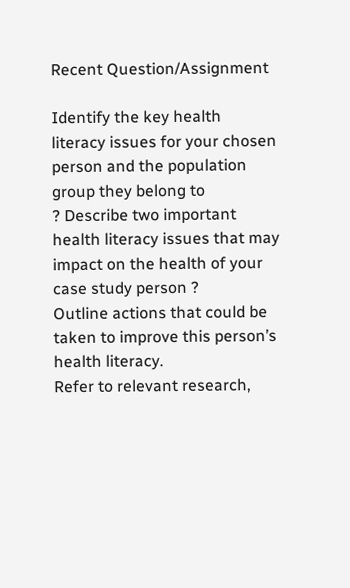Recent Question/Assignment

Identify the key health literacy issues for your chosen person and the population group they belong to
? Describe two important health literacy issues that may impact on the health of your case study person ?
Outline actions that could be taken to improve this person’s health literacy.
Refer to relevant research,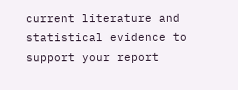current literature and statistical evidence to support your report